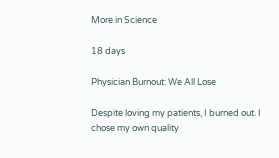More in Science

18 days

Physician Burnout: We All Lose

Despite loving my patients, I burned out. I chose my own quality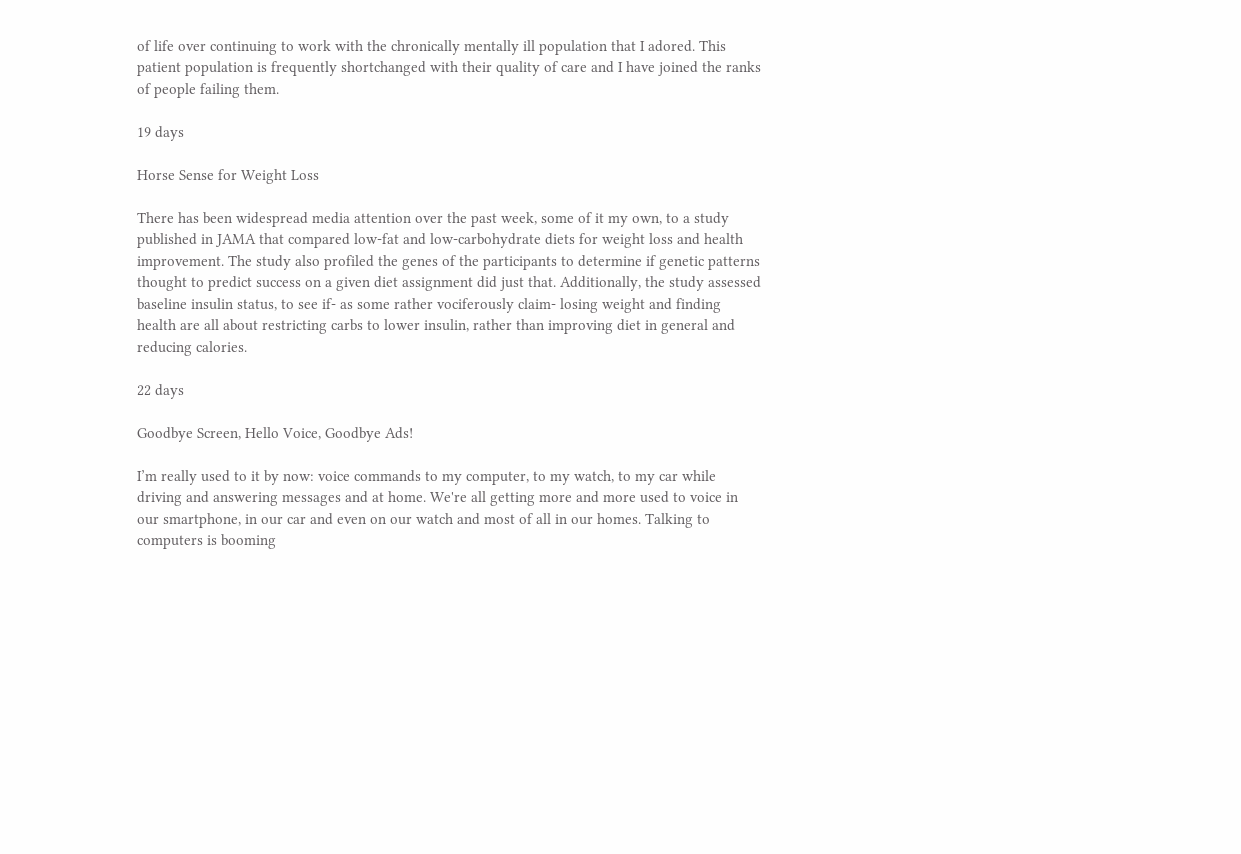of life over continuing to work with the chronically mentally ill population that I adored. This patient population is frequently shortchanged with their quality of care and I have joined the ranks of people failing them.

19 days

Horse Sense for Weight Loss

There has been widespread media attention over the past week, some of it my own, to a study published in JAMA that compared low-fat and low-carbohydrate diets for weight loss and health improvement. The study also profiled the genes of the participants to determine if genetic patterns thought to predict success on a given diet assignment did just that. Additionally, the study assessed baseline insulin status, to see if- as some rather vociferously claim- losing weight and finding health are all about restricting carbs to lower insulin, rather than improving diet in general and reducing calories.

22 days

Goodbye Screen, Hello Voice, Goodbye Ads!

I’m really used to it by now: voice commands to my computer, to my watch, to my car while driving and answering messages and at home. We're all getting more and more used to voice in our smartphone, in our car and even on our watch and most of all in our homes. Talking to computers is booming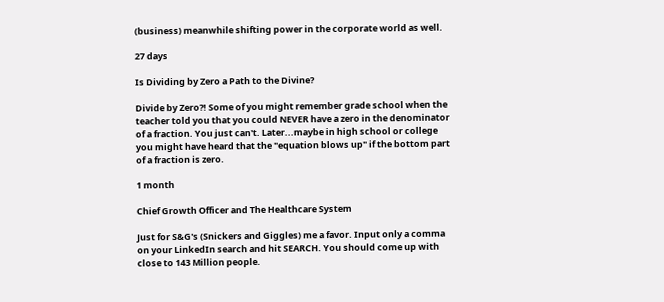(business) meanwhile shifting power in the corporate world as well.

27 days

Is Dividing by Zero a Path to the Divine?

Divide by Zero?! Some of you might remember grade school when the teacher told you that you could NEVER have a zero in the denominator of a fraction. You just can't. Later...maybe in high school or college you might have heard that the "equation blows up" if the bottom part of a fraction is zero.

1 month

Chief Growth Officer and The Healthcare System

Just for S&G's (Snickers and Giggles) me a favor. Input only a comma on your LinkedIn search and hit SEARCH. You should come up with close to 143 Million people.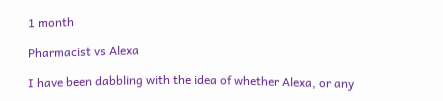1 month

Pharmacist vs Alexa

I have been dabbling with the idea of whether Alexa, or any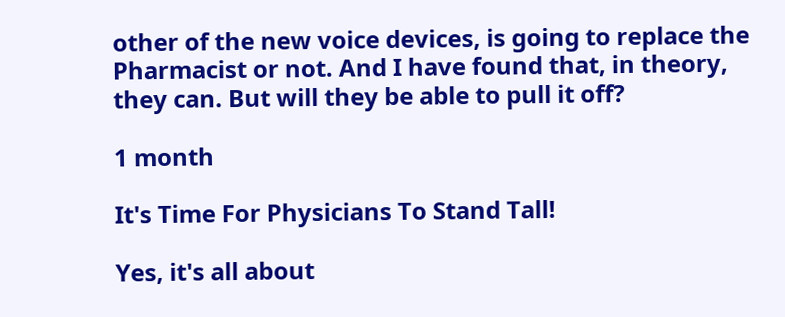other of the new voice devices, is going to replace the Pharmacist or not. And I have found that, in theory, they can. But will they be able to pull it off?

1 month

It's Time For Physicians To Stand Tall!

Yes, it's all about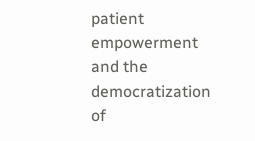patient empowerment and the democratization of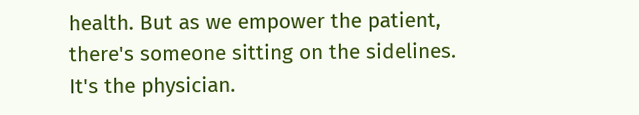health. But as we empower the patient, there's someone sitting on the sidelines. It's the physician.